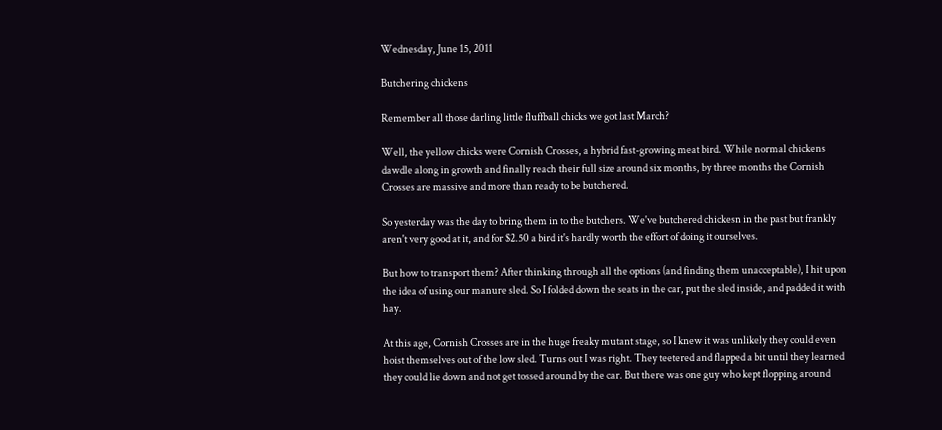Wednesday, June 15, 2011

Butchering chickens

Remember all those darling little fluffball chicks we got last March?

Well, the yellow chicks were Cornish Crosses, a hybrid fast-growing meat bird. While normal chickens dawdle along in growth and finally reach their full size around six months, by three months the Cornish Crosses are massive and more than ready to be butchered.

So yesterday was the day to bring them in to the butchers. We've butchered chickesn in the past but frankly aren't very good at it, and for $2.50 a bird it's hardly worth the effort of doing it ourselves.

But how to transport them? After thinking through all the options (and finding them unacceptable), I hit upon the idea of using our manure sled. So I folded down the seats in the car, put the sled inside, and padded it with hay.

At this age, Cornish Crosses are in the huge freaky mutant stage, so I knew it was unlikely they could even hoist themselves out of the low sled. Turns out I was right. They teetered and flapped a bit until they learned they could lie down and not get tossed around by the car. But there was one guy who kept flopping around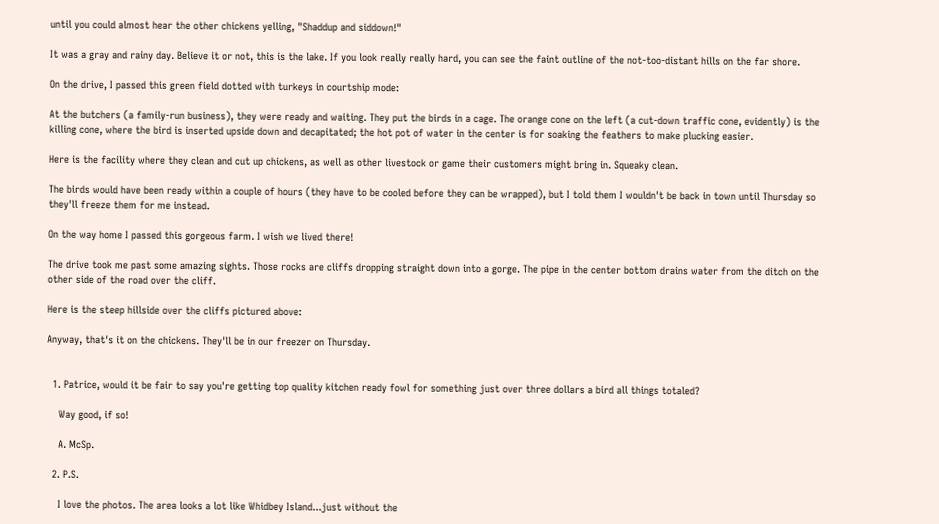until you could almost hear the other chickens yelling, "Shaddup and siddown!"

It was a gray and rainy day. Believe it or not, this is the lake. If you look really really hard, you can see the faint outline of the not-too-distant hills on the far shore.

On the drive, I passed this green field dotted with turkeys in courtship mode:

At the butchers (a family-run business), they were ready and waiting. They put the birds in a cage. The orange cone on the left (a cut-down traffic cone, evidently) is the killing cone, where the bird is inserted upside down and decapitated; the hot pot of water in the center is for soaking the feathers to make plucking easier.

Here is the facility where they clean and cut up chickens, as well as other livestock or game their customers might bring in. Squeaky clean.

The birds would have been ready within a couple of hours (they have to be cooled before they can be wrapped), but I told them I wouldn't be back in town until Thursday so they'll freeze them for me instead.

On the way home I passed this gorgeous farm. I wish we lived there!

The drive took me past some amazing sights. Those rocks are cliffs dropping straight down into a gorge. The pipe in the center bottom drains water from the ditch on the other side of the road over the cliff.

Here is the steep hillside over the cliffs pictured above:

Anyway, that's it on the chickens. They'll be in our freezer on Thursday.


  1. Patrice, would it be fair to say you're getting top quality kitchen ready fowl for something just over three dollars a bird all things totaled?

    Way good, if so!

    A. McSp.

  2. P.S.

    I love the photos. The area looks a lot like Whidbey Island...just without the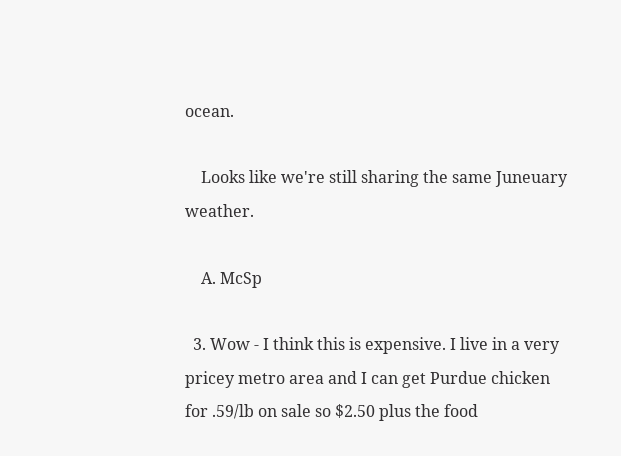ocean.

    Looks like we're still sharing the same Juneuary weather.

    A. McSp

  3. Wow - I think this is expensive. I live in a very pricey metro area and I can get Purdue chicken for .59/lb on sale so $2.50 plus the food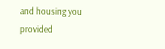and housing you provided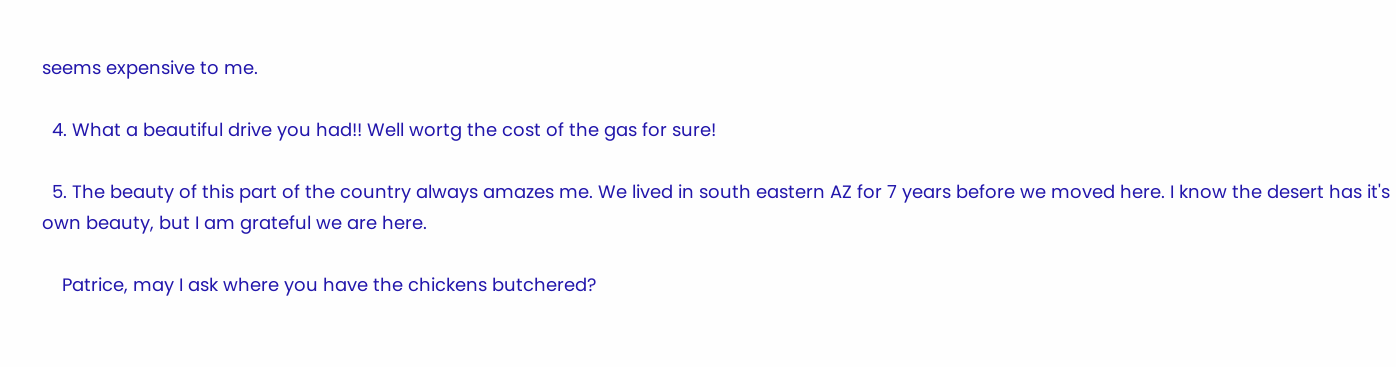seems expensive to me.

  4. What a beautiful drive you had!! Well wortg the cost of the gas for sure!

  5. The beauty of this part of the country always amazes me. We lived in south eastern AZ for 7 years before we moved here. I know the desert has it's own beauty, but I am grateful we are here.

    Patrice, may I ask where you have the chickens butchered?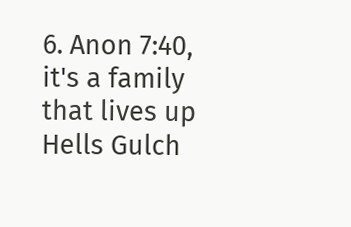6. Anon 7:40, it's a family that lives up Hells Gulch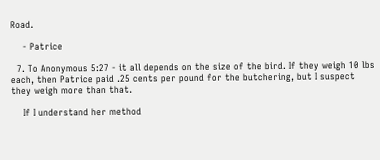Road.

    - Patrice

  7. To Anonymous 5:27 - it all depends on the size of the bird. If they weigh 10 lbs each, then Patrice paid .25 cents per pound for the butchering, but I suspect they weigh more than that.

    If I understand her method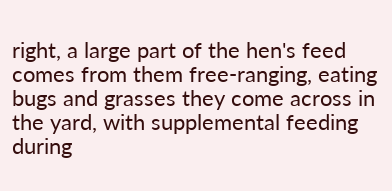right, a large part of the hen's feed comes from them free-ranging, eating bugs and grasses they come across in the yard, with supplemental feeding during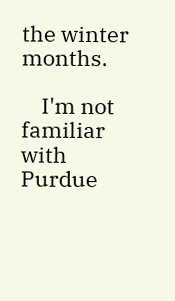the winter months.

    I'm not familiar with Purdue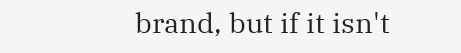brand, but if it isn't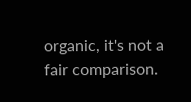organic, it's not a fair comparison.